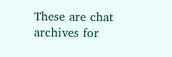These are chat archives for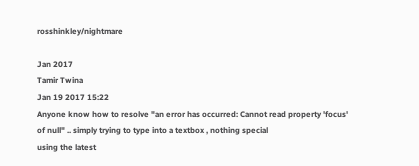rosshinkley/nightmare

Jan 2017
Tamir Twina
Jan 19 2017 15:22
Anyone know how to resolve "an error has occurred: Cannot read property 'focus' of null" .. simply trying to type into a textbox , nothing special
using the latest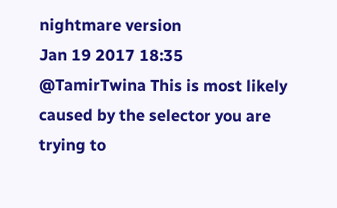nightmare version
Jan 19 2017 18:35
@TamirTwina This is most likely caused by the selector you are trying to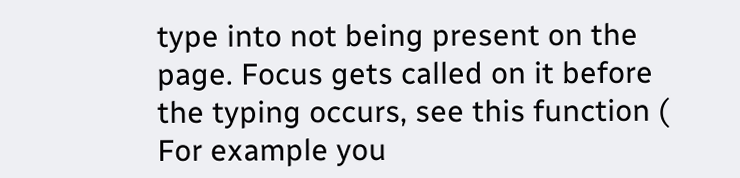type into not being present on the page. Focus gets called on it before the typing occurs, see this function ( For example you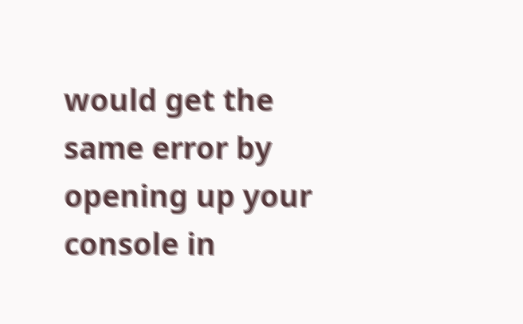would get the same error by opening up your console in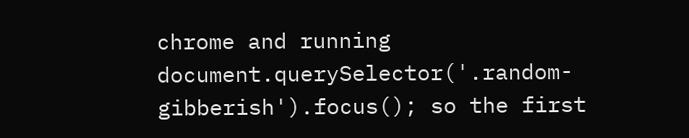chrome and running document.querySelector('.random-gibberish').focus(); so the first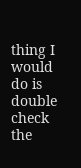thing I would do is double check the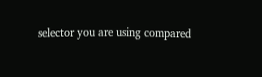selector you are using compared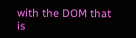with the DOM that is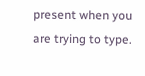present when you are trying to type.